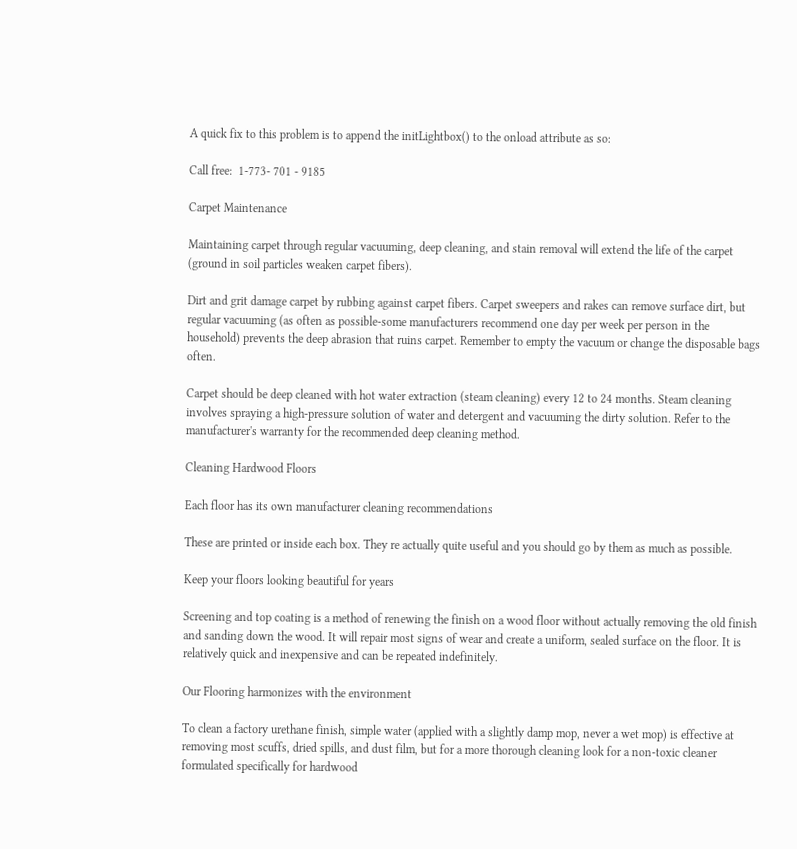A quick fix to this problem is to append the initLightbox() to the onload attribute as so:

Call free:  1-773- 701 - 9185

Carpet Maintenance

Maintaining carpet through regular vacuuming, deep cleaning, and stain removal will extend the life of the carpet (ground in soil particles weaken carpet fibers).

Dirt and grit damage carpet by rubbing against carpet fibers. Carpet sweepers and rakes can remove surface dirt, but regular vacuuming (as often as possible-some manufacturers recommend one day per week per person in the household) prevents the deep abrasion that ruins carpet. Remember to empty the vacuum or change the disposable bags often.

Carpet should be deep cleaned with hot water extraction (steam cleaning) every 12 to 24 months. Steam cleaning involves spraying a high-pressure solution of water and detergent and vacuuming the dirty solution. Refer to the manufacturer's warranty for the recommended deep cleaning method.

Cleaning Hardwood Floors

Each floor has its own manufacturer cleaning recommendations

These are printed or inside each box. They re actually quite useful and you should go by them as much as possible.

Keep your floors looking beautiful for years

Screening and top coating is a method of renewing the finish on a wood floor without actually removing the old finish and sanding down the wood. It will repair most signs of wear and create a uniform, sealed surface on the floor. It is relatively quick and inexpensive and can be repeated indefinitely.

Our Flooring harmonizes with the environment

To clean a factory urethane finish, simple water (applied with a slightly damp mop, never a wet mop) is effective at removing most scuffs, dried spills, and dust film, but for a more thorough cleaning look for a non-toxic cleaner formulated specifically for hardwood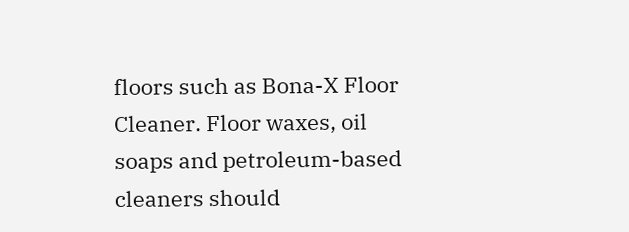floors such as Bona-X Floor Cleaner. Floor waxes, oil soaps and petroleum-based cleaners should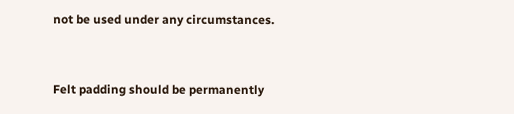not be used under any circumstances.


Felt padding should be permanently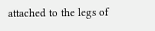attached to the legs of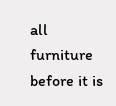all furniture before it is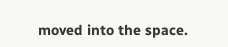moved into the space.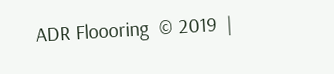ADR Floooring  © 2019  |